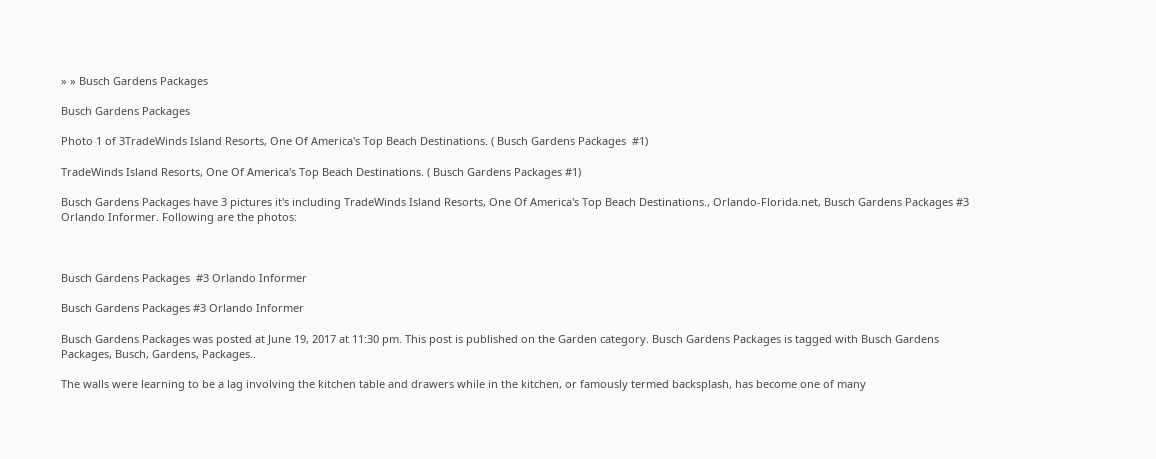» » Busch Gardens Packages

Busch Gardens Packages

Photo 1 of 3TradeWinds Island Resorts, One Of America's Top Beach Destinations. ( Busch Gardens Packages  #1)

TradeWinds Island Resorts, One Of America's Top Beach Destinations. ( Busch Gardens Packages #1)

Busch Gardens Packages have 3 pictures it's including TradeWinds Island Resorts, One Of America's Top Beach Destinations., Orlando-Florida.net, Busch Gardens Packages #3 Orlando Informer. Following are the photos:



Busch Gardens Packages  #3 Orlando Informer

Busch Gardens Packages #3 Orlando Informer

Busch Gardens Packages was posted at June 19, 2017 at 11:30 pm. This post is published on the Garden category. Busch Gardens Packages is tagged with Busch Gardens Packages, Busch, Gardens, Packages..

The walls were learning to be a lag involving the kitchen table and drawers while in the kitchen, or famously termed backsplash, has become one of many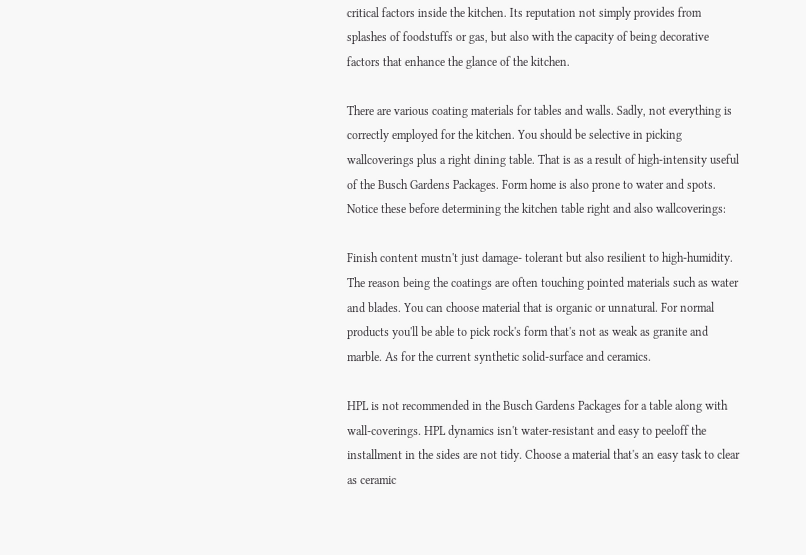critical factors inside the kitchen. Its reputation not simply provides from splashes of foodstuffs or gas, but also with the capacity of being decorative factors that enhance the glance of the kitchen.

There are various coating materials for tables and walls. Sadly, not everything is correctly employed for the kitchen. You should be selective in picking wallcoverings plus a right dining table. That is as a result of high-intensity useful of the Busch Gardens Packages. Form home is also prone to water and spots. Notice these before determining the kitchen table right and also wallcoverings:

Finish content mustn't just damage- tolerant but also resilient to high-humidity. The reason being the coatings are often touching pointed materials such as water and blades. You can choose material that is organic or unnatural. For normal products you'll be able to pick rock's form that's not as weak as granite and marble. As for the current synthetic solid-surface and ceramics.

HPL is not recommended in the Busch Gardens Packages for a table along with wall-coverings. HPL dynamics isn't water-resistant and easy to peeloff the installment in the sides are not tidy. Choose a material that's an easy task to clear as ceramic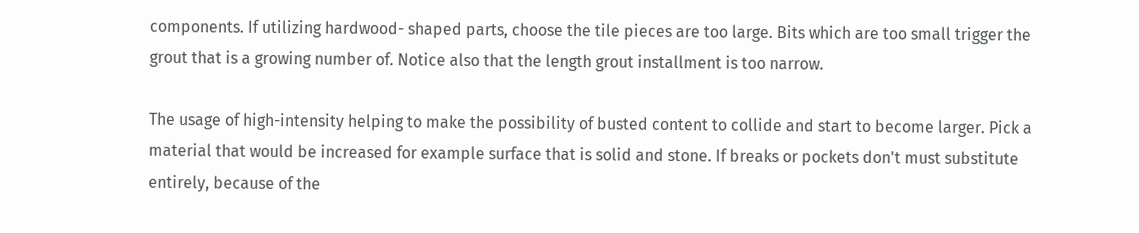components. If utilizing hardwood- shaped parts, choose the tile pieces are too large. Bits which are too small trigger the grout that is a growing number of. Notice also that the length grout installment is too narrow.

The usage of high-intensity helping to make the possibility of busted content to collide and start to become larger. Pick a material that would be increased for example surface that is solid and stone. If breaks or pockets don't must substitute entirely, because of the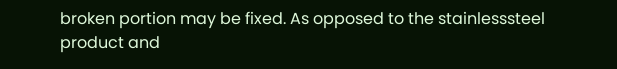broken portion may be fixed. As opposed to the stainlesssteel product and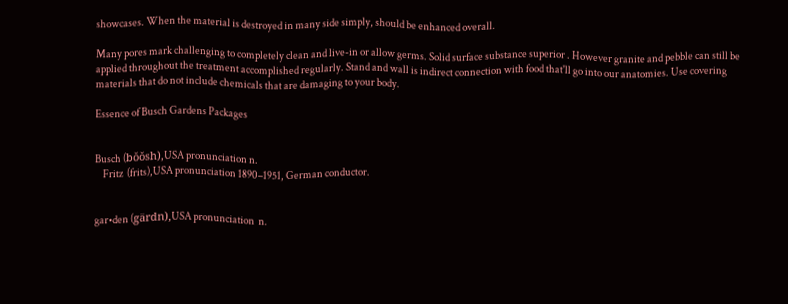showcases. When the material is destroyed in many side simply, should be enhanced overall.

Many pores mark challenging to completely clean and live-in or allow germs. Solid surface substance superior . However granite and pebble can still be applied throughout the treatment accomplished regularly. Stand and wall is indirect connection with food that'll go into our anatomies. Use covering materials that do not include chemicals that are damaging to your body.

Essence of Busch Gardens Packages


Busch (bŏŏsh),USA pronunciation n.
    Fritz  (frits),USA pronunciation 1890–1951, German conductor.


gar•den (gärdn),USA pronunciation  n.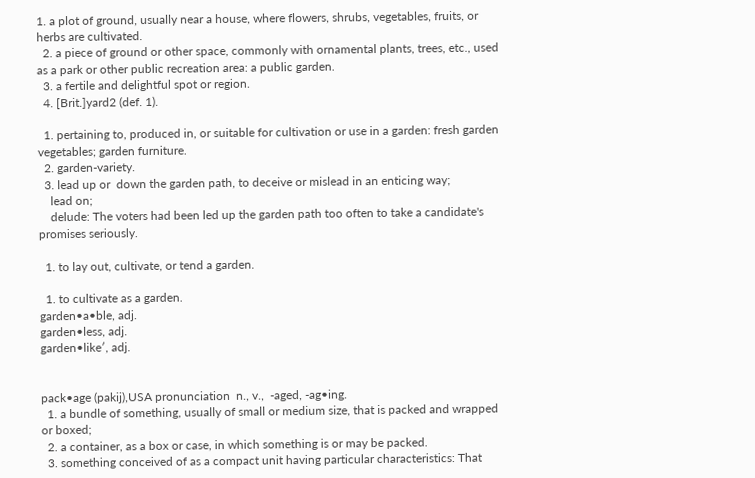1. a plot of ground, usually near a house, where flowers, shrubs, vegetables, fruits, or herbs are cultivated.
  2. a piece of ground or other space, commonly with ornamental plants, trees, etc., used as a park or other public recreation area: a public garden.
  3. a fertile and delightful spot or region.
  4. [Brit.]yard2 (def. 1).

  1. pertaining to, produced in, or suitable for cultivation or use in a garden: fresh garden vegetables; garden furniture.
  2. garden-variety.
  3. lead up or  down the garden path, to deceive or mislead in an enticing way;
    lead on;
    delude: The voters had been led up the garden path too often to take a candidate's promises seriously.

  1. to lay out, cultivate, or tend a garden.

  1. to cultivate as a garden.
garden•a•ble, adj.
garden•less, adj.
garden•like′, adj.


pack•age (pakij),USA pronunciation  n., v.,  -aged, -ag•ing.
  1. a bundle of something, usually of small or medium size, that is packed and wrapped or boxed;
  2. a container, as a box or case, in which something is or may be packed.
  3. something conceived of as a compact unit having particular characteristics: That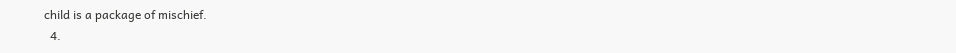child is a package of mischief.
  4.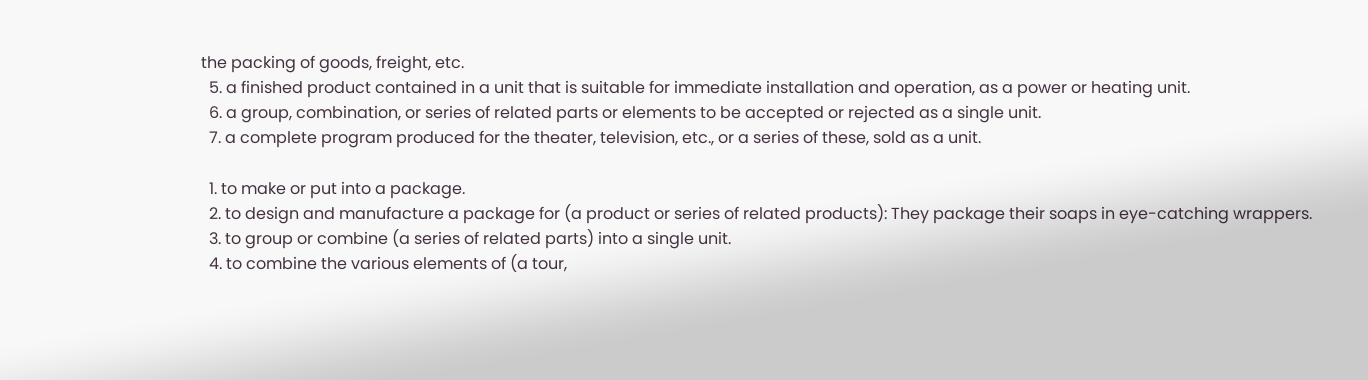the packing of goods, freight, etc.
  5. a finished product contained in a unit that is suitable for immediate installation and operation, as a power or heating unit.
  6. a group, combination, or series of related parts or elements to be accepted or rejected as a single unit.
  7. a complete program produced for the theater, television, etc., or a series of these, sold as a unit.

  1. to make or put into a package.
  2. to design and manufacture a package for (a product or series of related products): They package their soaps in eye-catching wrappers.
  3. to group or combine (a series of related parts) into a single unit.
  4. to combine the various elements of (a tour,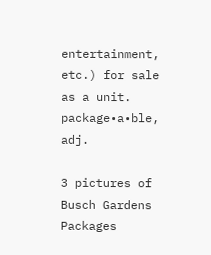entertainment, etc.) for sale as a unit.
package•a•ble, adj.

3 pictures of Busch Gardens Packages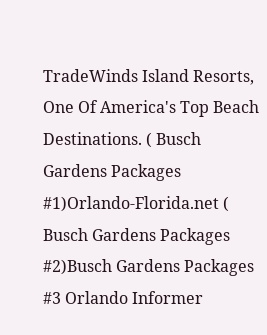TradeWinds Island Resorts, One Of America's Top Beach Destinations. ( Busch Gardens Packages  #1)Orlando-Florida.net ( Busch Gardens Packages  #2)Busch Gardens Packages  #3 Orlando Informer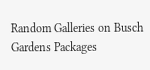Random Galleries on Busch Gardens Packages